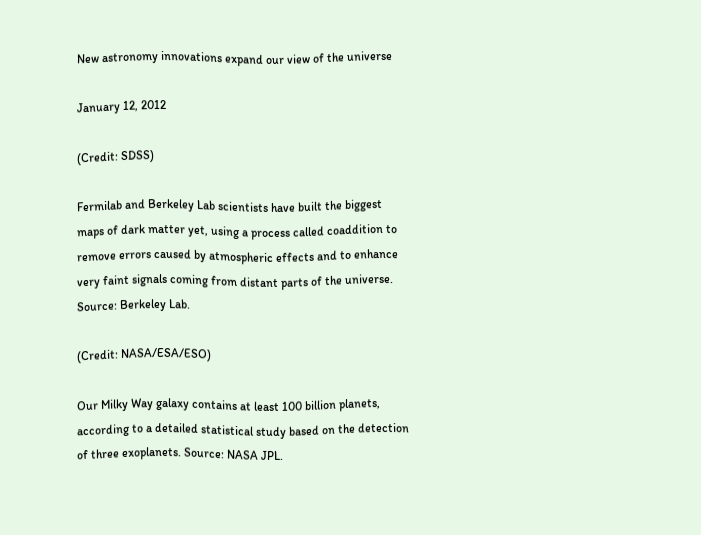New astronomy innovations expand our view of the universe

January 12, 2012

(Credit: SDSS)

Fermilab and Berkeley Lab scientists have built the biggest maps of dark matter yet, using a process called coaddition to remove errors caused by atmospheric effects and to enhance very faint signals coming from distant parts of the universe. Source: Berkeley Lab.

(Credit: NASA/ESA/ESO)

Our Milky Way galaxy contains at least 100 billion planets, according to a detailed statistical study based on the detection of three exoplanets. Source: NASA JPL.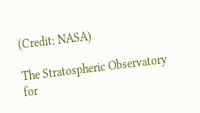(Credit: NASA)

The Stratospheric Observatory for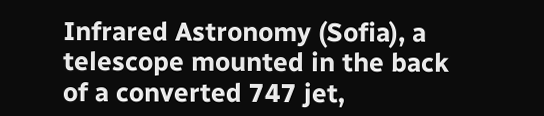Infrared Astronomy (Sofia), a telescope mounted in the back of a converted 747 jet,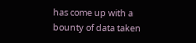has come up with a bounty of data taken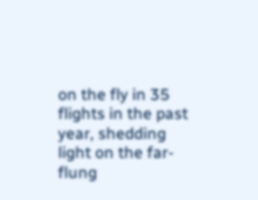on the fly in 35 flights in the past year, shedding light on the far-flung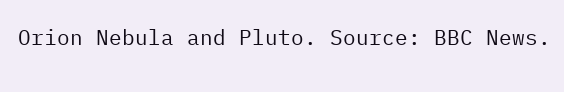Orion Nebula and Pluto. Source: BBC News.